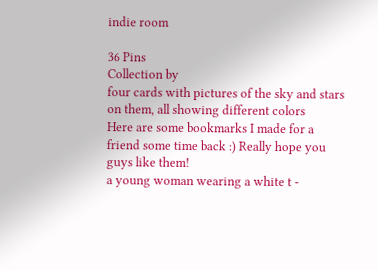indie room

36 Pins
Collection by
four cards with pictures of the sky and stars on them, all showing different colors
Here are some bookmarks I made for a friend some time back :) Really hope you guys like them!
a young woman wearing a white t -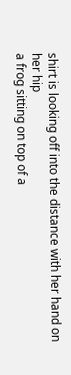shirt is looking off into the distance with her hand on her hip
a frog sitting on top of a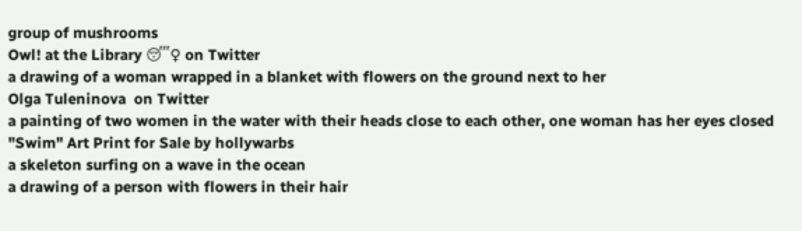group of mushrooms
Owl! at the Library 😴♀ on Twitter
a drawing of a woman wrapped in a blanket with flowers on the ground next to her
Olga Tuleninova  on Twitter
a painting of two women in the water with their heads close to each other, one woman has her eyes closed
"Swim" Art Print for Sale by hollywarbs
a skeleton surfing on a wave in the ocean
a drawing of a person with flowers in their hair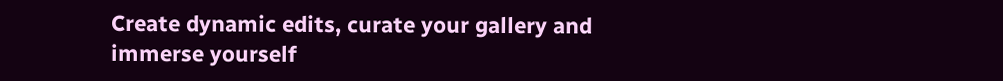Create dynamic edits, curate your gallery and immerse yourself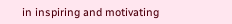in inspiring and motivating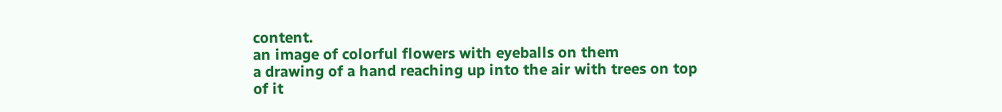content.
an image of colorful flowers with eyeballs on them
a drawing of a hand reaching up into the air with trees on top of it